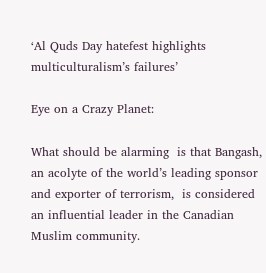‘Al Quds Day hatefest highlights multiculturalism’s failures’

Eye on a Crazy Planet:

What should be alarming  is that Bangash, an acolyte of the world’s leading sponsor and exporter of terrorism,  is considered an influential leader in the Canadian Muslim community.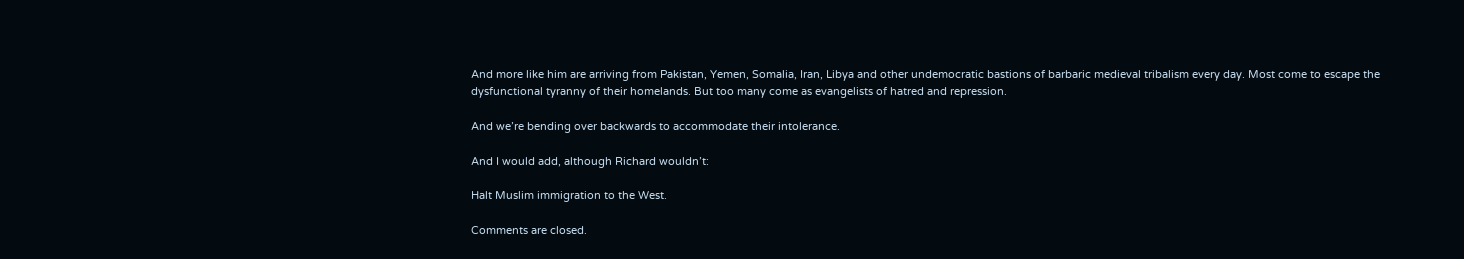And more like him are arriving from Pakistan, Yemen, Somalia, Iran, Libya and other undemocratic bastions of barbaric medieval tribalism every day. Most come to escape the dysfunctional tyranny of their homelands. But too many come as evangelists of hatred and repression.

And we’re bending over backwards to accommodate their intolerance.

And I would add, although Richard wouldn’t:

Halt Muslim immigration to the West.

Comments are closed.